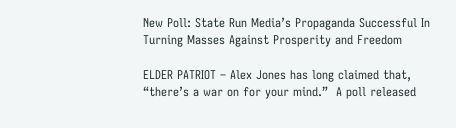New Poll: State Run Media’s Propaganda Successful In Turning Masses Against Prosperity and Freedom

ELDER PATRIOT – Alex Jones has long claimed that, “there’s a war on for your mind.”  A poll released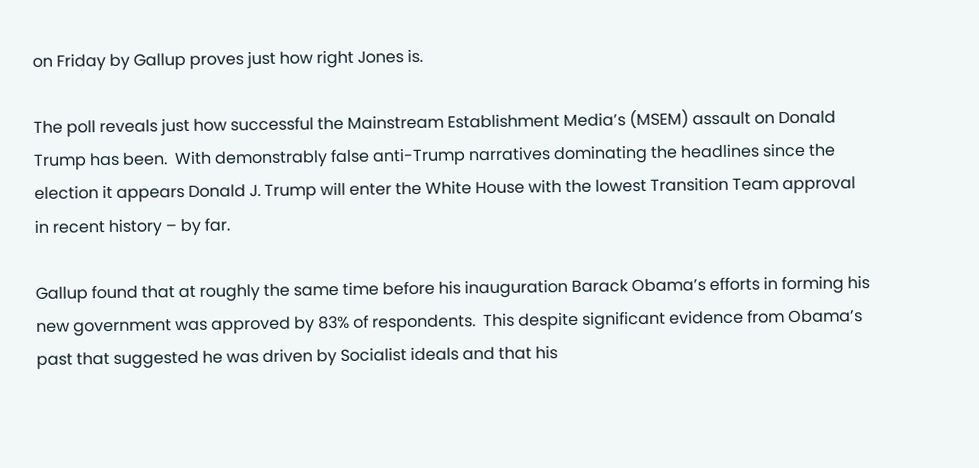on Friday by Gallup proves just how right Jones is.

The poll reveals just how successful the Mainstream Establishment Media’s (MSEM) assault on Donald Trump has been.  With demonstrably false anti-Trump narratives dominating the headlines since the election it appears Donald J. Trump will enter the White House with the lowest Transition Team approval in recent history – by far.

Gallup found that at roughly the same time before his inauguration Barack Obama’s efforts in forming his new government was approved by 83% of respondents.  This despite significant evidence from Obama’s past that suggested he was driven by Socialist ideals and that his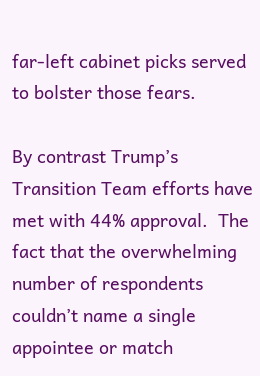far-left cabinet picks served to bolster those fears.

By contrast Trump’s Transition Team efforts have met with 44% approval.  The fact that the overwhelming number of respondents couldn’t name a single appointee or match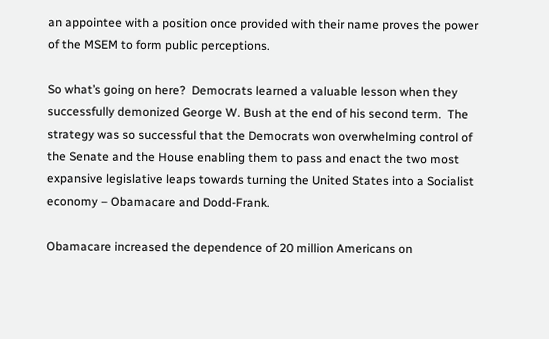an appointee with a position once provided with their name proves the power of the MSEM to form public perceptions.

So what’s going on here?  Democrats learned a valuable lesson when they successfully demonized George W. Bush at the end of his second term.  The strategy was so successful that the Democrats won overwhelming control of the Senate and the House enabling them to pass and enact the two most expansive legislative leaps towards turning the United States into a Socialist economy – Obamacare and Dodd-Frank.

Obamacare increased the dependence of 20 million Americans on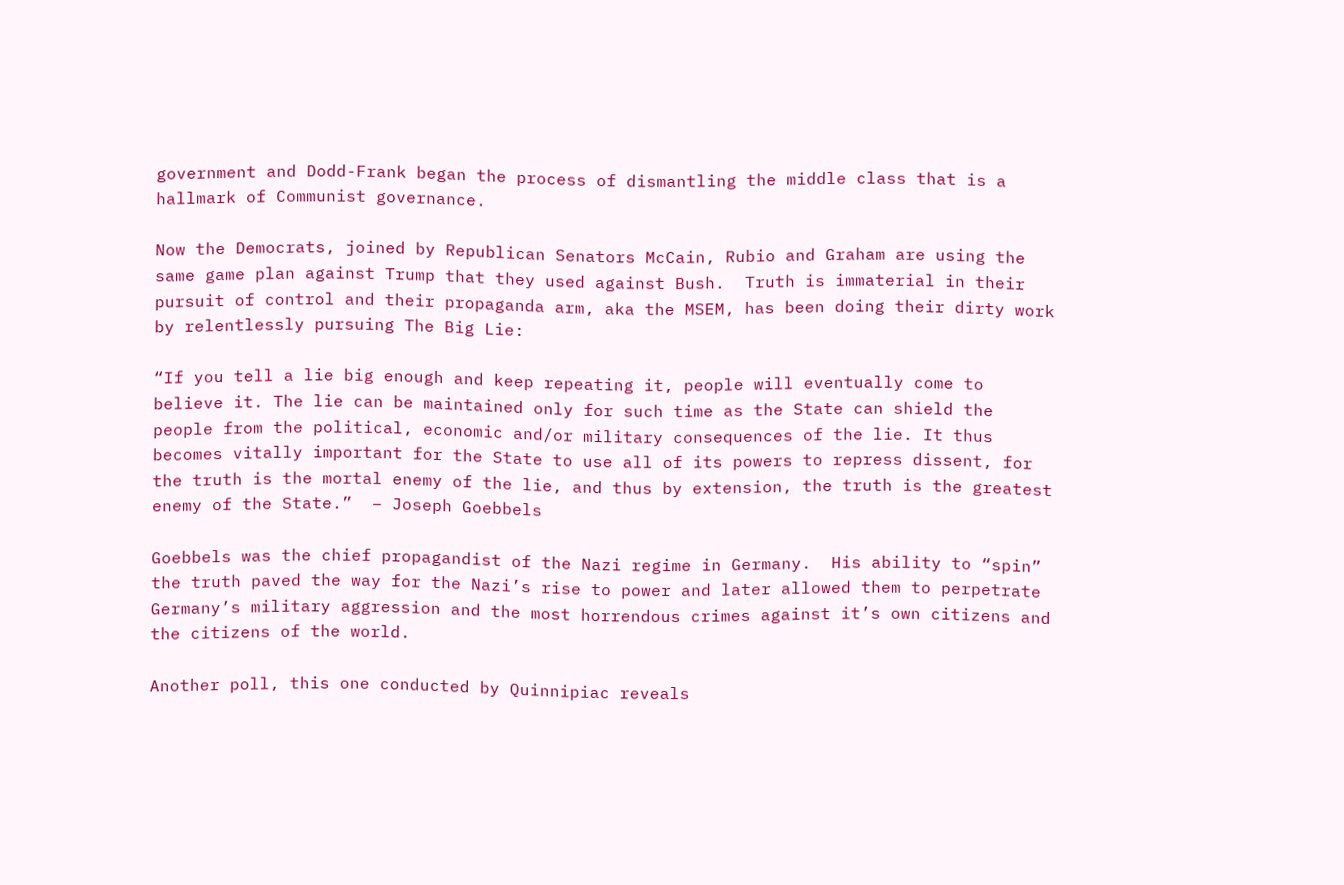government and Dodd-Frank began the process of dismantling the middle class that is a hallmark of Communist governance.

Now the Democrats, joined by Republican Senators McCain, Rubio and Graham are using the same game plan against Trump that they used against Bush.  Truth is immaterial in their pursuit of control and their propaganda arm, aka the MSEM, has been doing their dirty work by relentlessly pursuing The Big Lie:

“If you tell a lie big enough and keep repeating it, people will eventually come to believe it. The lie can be maintained only for such time as the State can shield the people from the political, economic and/or military consequences of the lie. It thus becomes vitally important for the State to use all of its powers to repress dissent, for the truth is the mortal enemy of the lie, and thus by extension, the truth is the greatest enemy of the State.”  – Joseph Goebbels

Goebbels was the chief propagandist of the Nazi regime in Germany.  His ability to “spin” the truth paved the way for the Nazi’s rise to power and later allowed them to perpetrate Germany’s military aggression and the most horrendous crimes against it’s own citizens and the citizens of the world.

Another poll, this one conducted by Quinnipiac reveals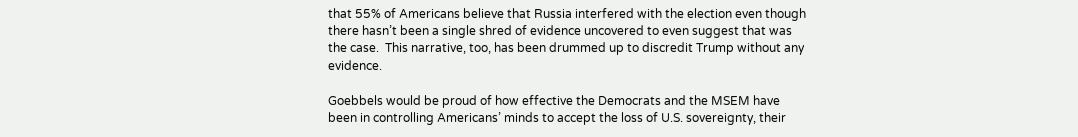that 55% of Americans believe that Russia interfered with the election even though there hasn’t been a single shred of evidence uncovered to even suggest that was the case.  This narrative, too, has been drummed up to discredit Trump without any evidence.

Goebbels would be proud of how effective the Democrats and the MSEM have been in controlling Americans’ minds to accept the loss of U.S. sovereignty, their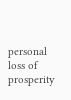personal loss of prosperity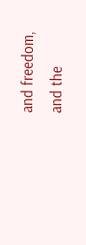and freedom, and the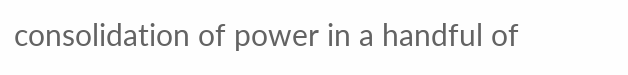consolidation of power in a handful of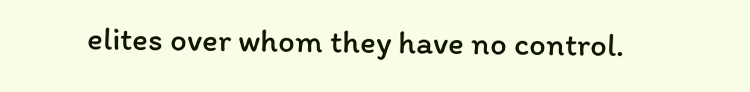elites over whom they have no control.